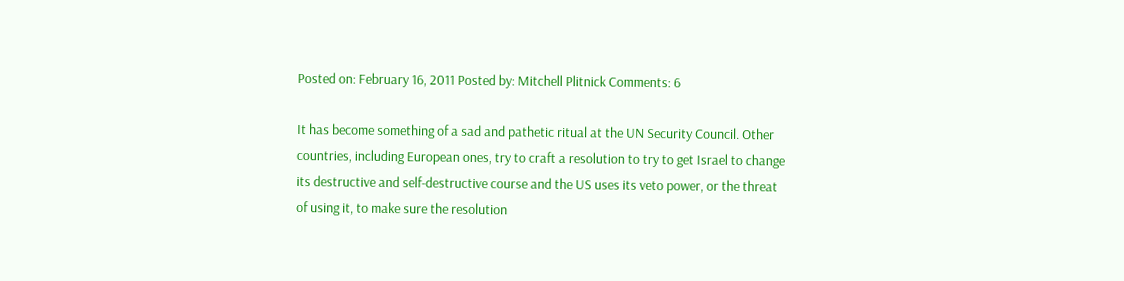Posted on: February 16, 2011 Posted by: Mitchell Plitnick Comments: 6

It has become something of a sad and pathetic ritual at the UN Security Council. Other countries, including European ones, try to craft a resolution to try to get Israel to change its destructive and self-destructive course and the US uses its veto power, or the threat of using it, to make sure the resolution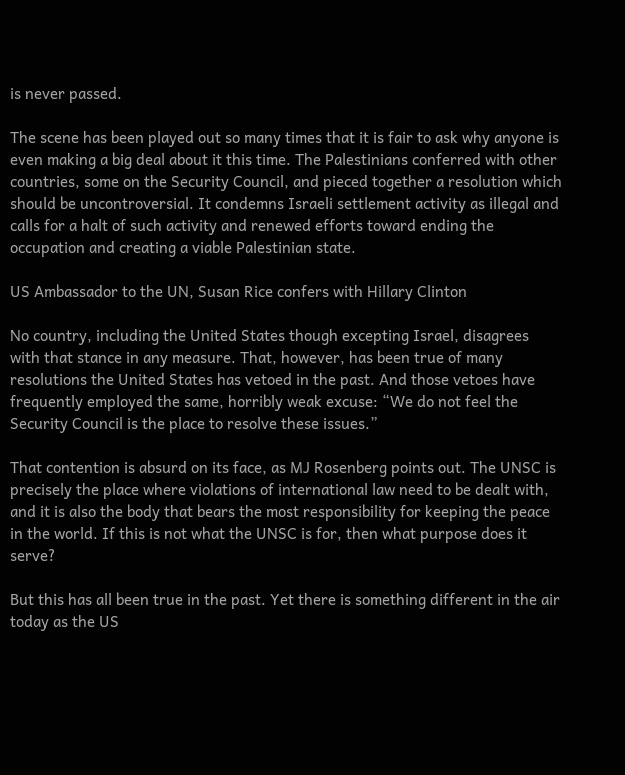is never passed.

The scene has been played out so many times that it is fair to ask why anyone is even making a big deal about it this time. The Palestinians conferred with other countries, some on the Security Council, and pieced together a resolution which should be uncontroversial. It condemns Israeli settlement activity as illegal and calls for a halt of such activity and renewed efforts toward ending the occupation and creating a viable Palestinian state.

US Ambassador to the UN, Susan Rice confers with Hillary Clinton

No country, including the United States though excepting Israel, disagrees with that stance in any measure. That, however, has been true of many resolutions the United States has vetoed in the past. And those vetoes have frequently employed the same, horribly weak excuse: “We do not feel the Security Council is the place to resolve these issues.”

That contention is absurd on its face, as MJ Rosenberg points out. The UNSC is precisely the place where violations of international law need to be dealt with, and it is also the body that bears the most responsibility for keeping the peace in the world. If this is not what the UNSC is for, then what purpose does it serve?

But this has all been true in the past. Yet there is something different in the air today as the US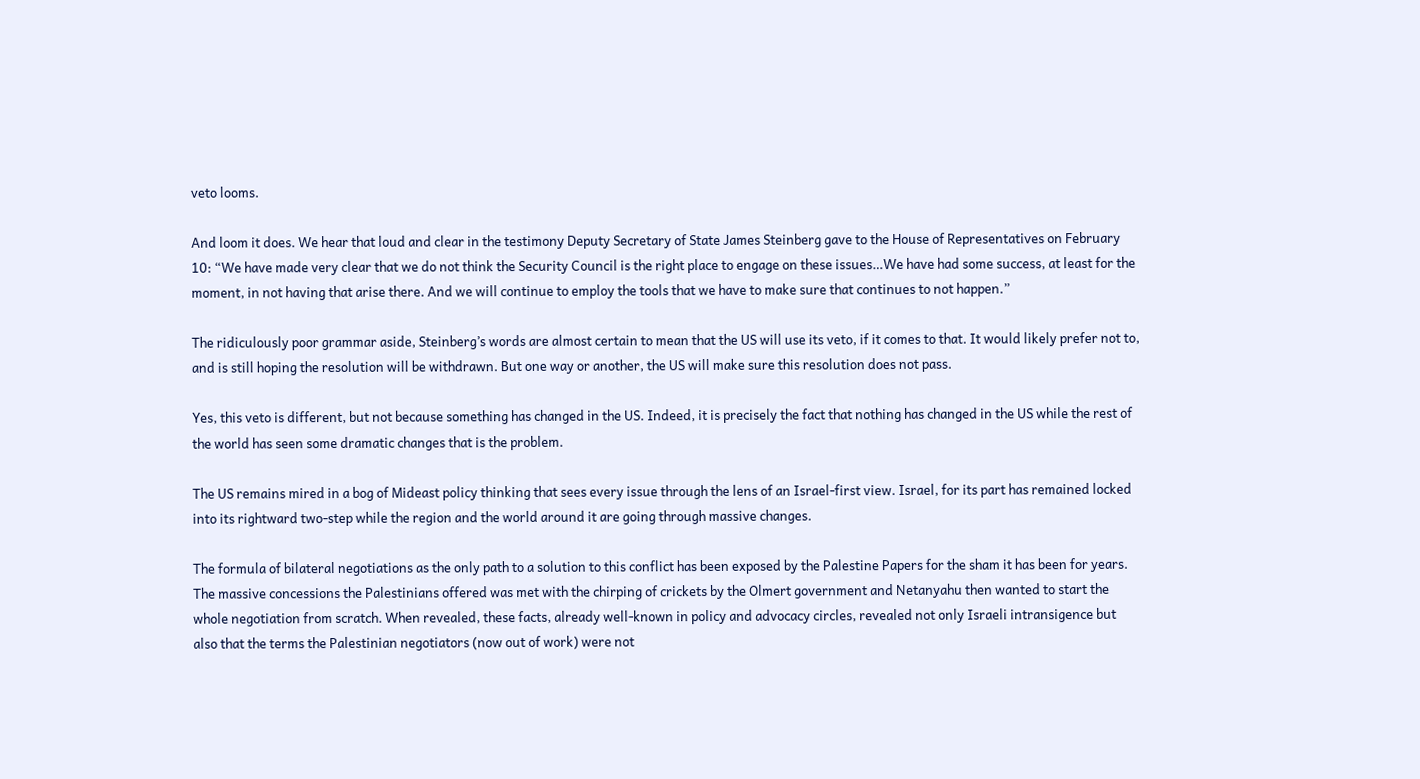veto looms.

And loom it does. We hear that loud and clear in the testimony Deputy Secretary of State James Steinberg gave to the House of Representatives on February 10: “We have made very clear that we do not think the Security Council is the right place to engage on these issues…We have had some success, at least for the moment, in not having that arise there. And we will continue to employ the tools that we have to make sure that continues to not happen.”

The ridiculously poor grammar aside, Steinberg’s words are almost certain to mean that the US will use its veto, if it comes to that. It would likely prefer not to, and is still hoping the resolution will be withdrawn. But one way or another, the US will make sure this resolution does not pass.

Yes, this veto is different, but not because something has changed in the US. Indeed, it is precisely the fact that nothing has changed in the US while the rest of the world has seen some dramatic changes that is the problem.

The US remains mired in a bog of Mideast policy thinking that sees every issue through the lens of an Israel-first view. Israel, for its part has remained locked into its rightward two-step while the region and the world around it are going through massive changes.

The formula of bilateral negotiations as the only path to a solution to this conflict has been exposed by the Palestine Papers for the sham it has been for years. The massive concessions the Palestinians offered was met with the chirping of crickets by the Olmert government and Netanyahu then wanted to start the whole negotiation from scratch. When revealed, these facts, already well-known in policy and advocacy circles, revealed not only Israeli intransigence but also that the terms the Palestinian negotiators (now out of work) were not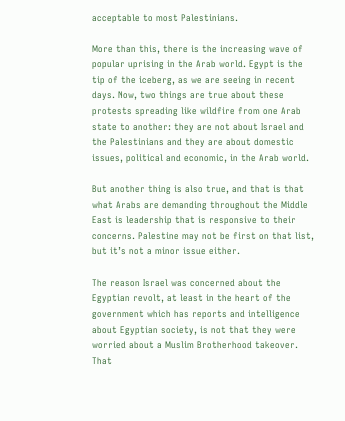acceptable to most Palestinians.

More than this, there is the increasing wave of popular uprising in the Arab world. Egypt is the tip of the iceberg, as we are seeing in recent days. Now, two things are true about these protests spreading like wildfire from one Arab state to another: they are not about Israel and the Palestinians and they are about domestic issues, political and economic, in the Arab world.

But another thing is also true, and that is that what Arabs are demanding throughout the Middle East is leadership that is responsive to their concerns. Palestine may not be first on that list, but it’s not a minor issue either.

The reason Israel was concerned about the Egyptian revolt, at least in the heart of the government which has reports and intelligence about Egyptian society, is not that they were worried about a Muslim Brotherhood takeover. That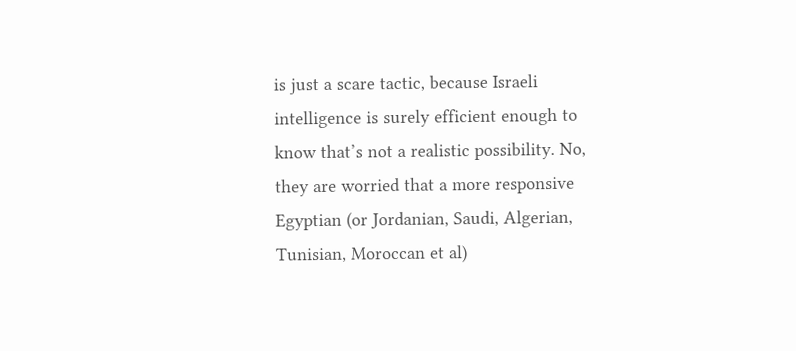is just a scare tactic, because Israeli intelligence is surely efficient enough to know that’s not a realistic possibility. No, they are worried that a more responsive Egyptian (or Jordanian, Saudi, Algerian, Tunisian, Moroccan et al)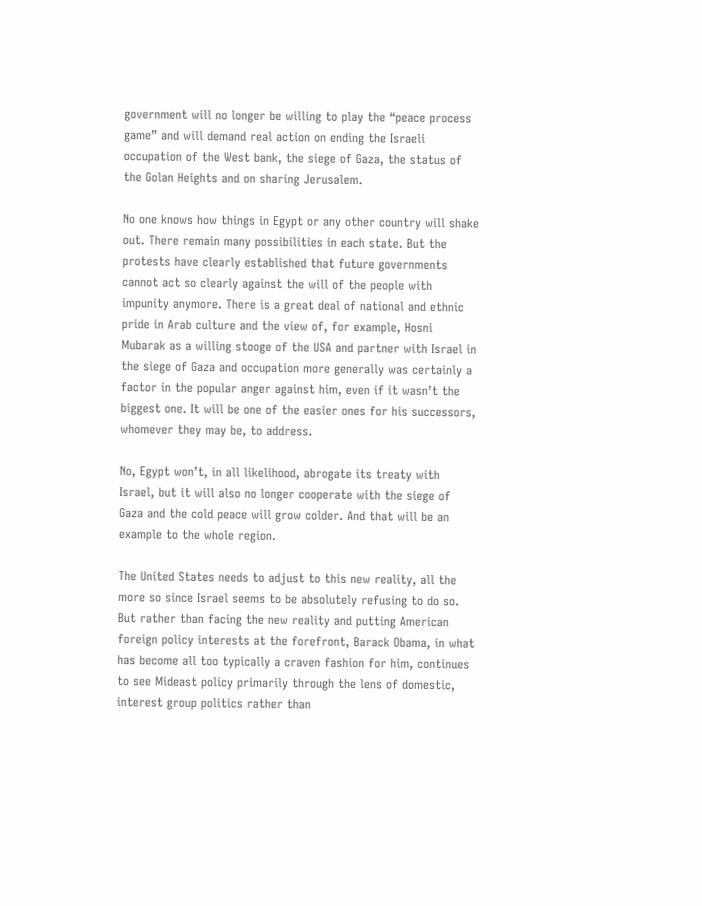government will no longer be willing to play the “peace process game” and will demand real action on ending the Israeli occupation of the West bank, the siege of Gaza, the status of the Golan Heights and on sharing Jerusalem.

No one knows how things in Egypt or any other country will shake out. There remain many possibilities in each state. But the protests have clearly established that future governments cannot act so clearly against the will of the people with impunity anymore. There is a great deal of national and ethnic pride in Arab culture and the view of, for example, Hosni Mubarak as a willing stooge of the USA and partner with Israel in the siege of Gaza and occupation more generally was certainly a factor in the popular anger against him, even if it wasn’t the biggest one. It will be one of the easier ones for his successors, whomever they may be, to address.

No, Egypt won’t, in all likelihood, abrogate its treaty with Israel, but it will also no longer cooperate with the siege of Gaza and the cold peace will grow colder. And that will be an example to the whole region.

The United States needs to adjust to this new reality, all the more so since Israel seems to be absolutely refusing to do so. But rather than facing the new reality and putting American foreign policy interests at the forefront, Barack Obama, in what has become all too typically a craven fashion for him, continues to see Mideast policy primarily through the lens of domestic, interest group politics rather than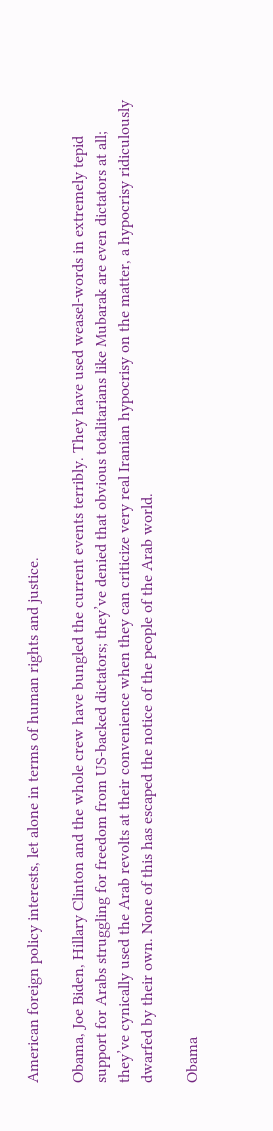American foreign policy interests, let alone in terms of human rights and justice.

Obama, Joe Biden, Hillary Clinton and the whole crew have bungled the current events terribly. They have used weasel-words in extremely tepid support for Arabs struggling for freedom from US-backed dictators; they’ve denied that obvious totalitarians like Mubarak are even dictators at all; they’ve cynically used the Arab revolts at their convenience when they can criticize very real Iranian hypocrisy on the matter, a hypocrisy ridiculously dwarfed by their own. None of this has escaped the notice of the people of the Arab world.

Obama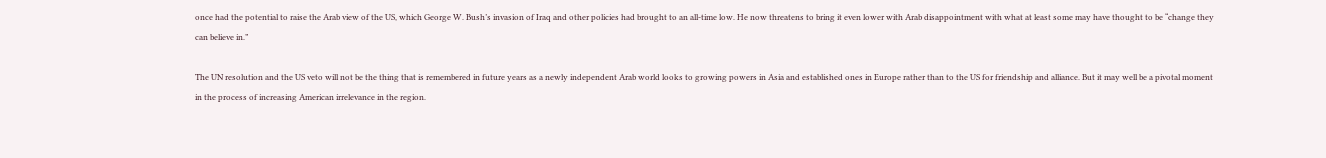once had the potential to raise the Arab view of the US, which George W. Bush’s invasion of Iraq and other policies had brought to an all-time low. He now threatens to bring it even lower with Arab disappointment with what at least some may have thought to be “change they can believe in.”

The UN resolution and the US veto will not be the thing that is remembered in future years as a newly independent Arab world looks to growing powers in Asia and established ones in Europe rather than to the US for friendship and alliance. But it may well be a pivotal moment in the process of increasing American irrelevance in the region.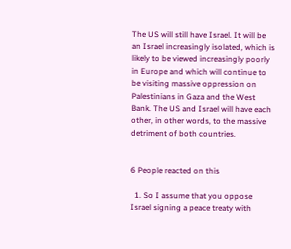The US will still have Israel. It will be an Israel increasingly isolated, which is likely to be viewed increasingly poorly in Europe and which will continue to be visiting massive oppression on Palestinians in Gaza and the West Bank. The US and Israel will have each other, in other words, to the massive detriment of both countries.


6 People reacted on this

  1. So I assume that you oppose Israel signing a peace treaty with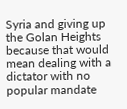Syria and giving up the Golan Heights because that would mean dealing with a dictator with no popular mandate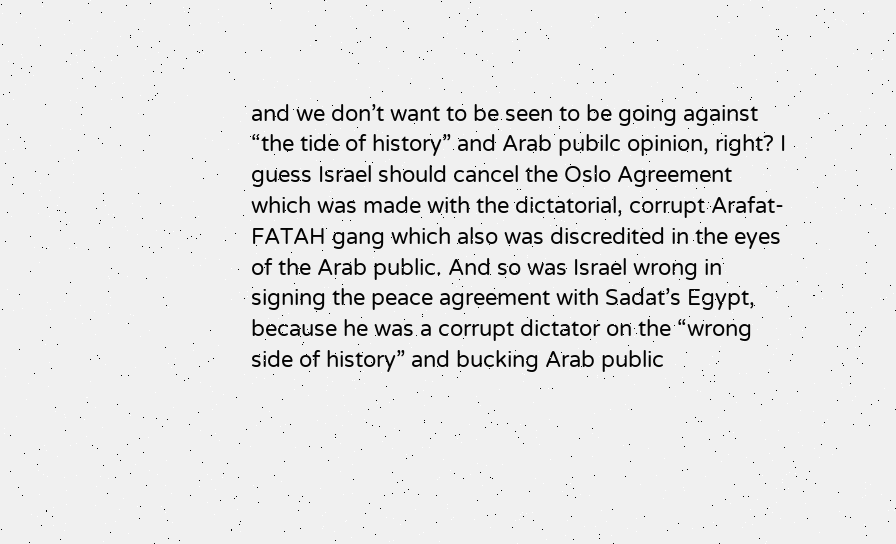and we don’t want to be seen to be going against “the tide of history” and Arab pubilc opinion, right? I guess Israel should cancel the Oslo Agreement which was made with the dictatorial, corrupt Arafat-FATAH gang which also was discredited in the eyes of the Arab public. And so was Israel wrong in signing the peace agreement with Sadat’s Egypt, because he was a corrupt dictator on the “wrong side of history” and bucking Arab public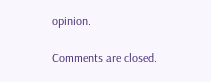opinion.

Comments are closed.